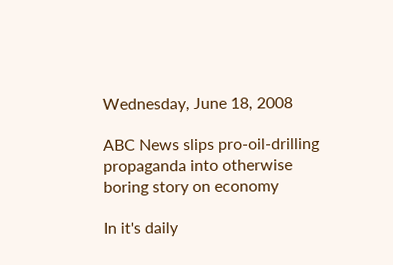Wednesday, June 18, 2008

ABC News slips pro-oil-drilling propaganda into otherwise boring story on economy

In it's daily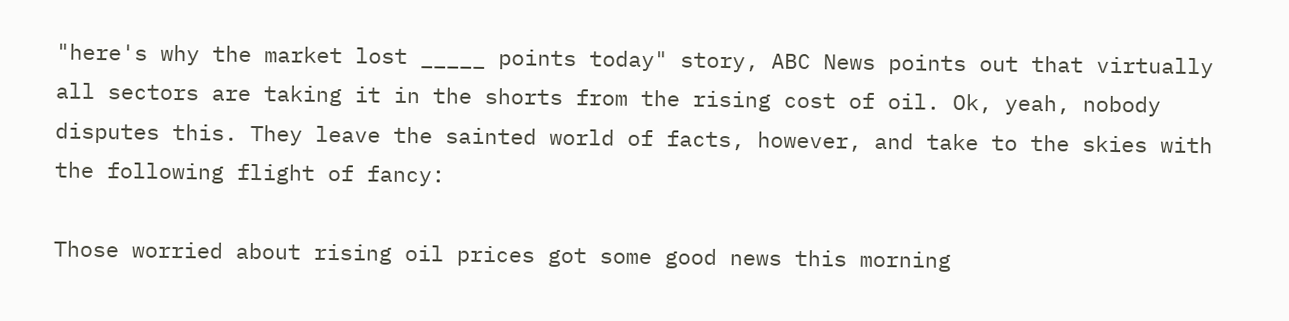"here's why the market lost _____ points today" story, ABC News points out that virtually all sectors are taking it in the shorts from the rising cost of oil. Ok, yeah, nobody disputes this. They leave the sainted world of facts, however, and take to the skies with the following flight of fancy:

Those worried about rising oil prices got some good news this morning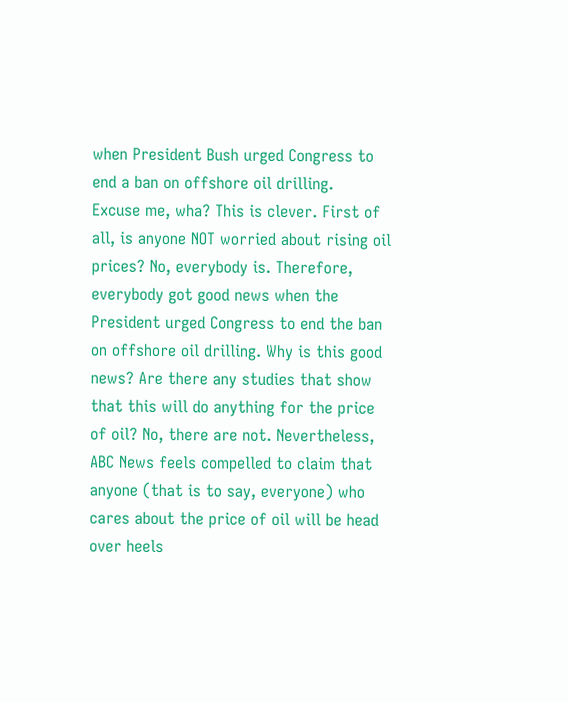when President Bush urged Congress to end a ban on offshore oil drilling.
Excuse me, wha? This is clever. First of all, is anyone NOT worried about rising oil prices? No, everybody is. Therefore, everybody got good news when the President urged Congress to end the ban on offshore oil drilling. Why is this good news? Are there any studies that show that this will do anything for the price of oil? No, there are not. Nevertheless, ABC News feels compelled to claim that anyone (that is to say, everyone) who cares about the price of oil will be head over heels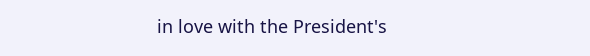in love with the President's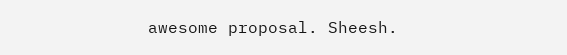awesome proposal. Sheesh.